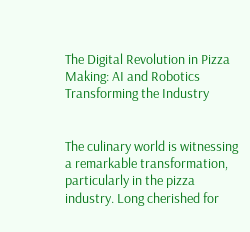The Digital Revolution in Pizza Making: AI and Robotics Transforming the Industry


The culinary world is witnessing a remarkable transformation, particularly in the pizza industry. Long cherished for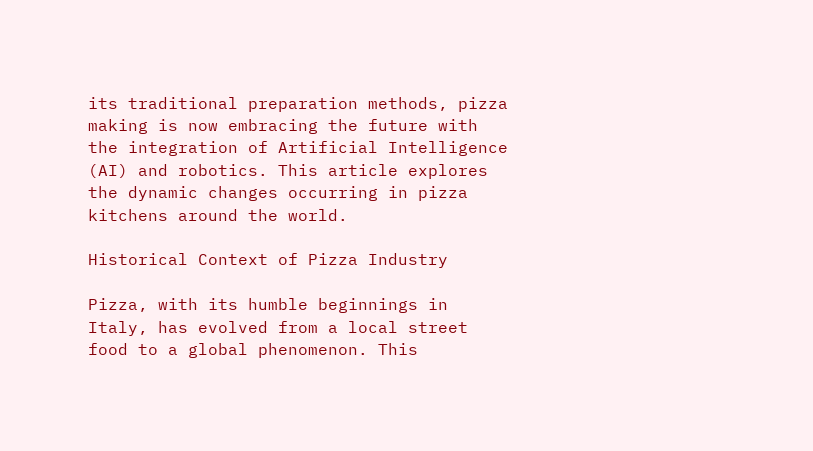its traditional preparation methods, pizza making is now embracing the future with the integration of Artificial Intelligence (AI) and robotics. This article explores the dynamic changes occurring in pizza kitchens around the world.

Historical Context of Pizza Industry

Pizza, with its humble beginnings in Italy, has evolved from a local street food to a global phenomenon. This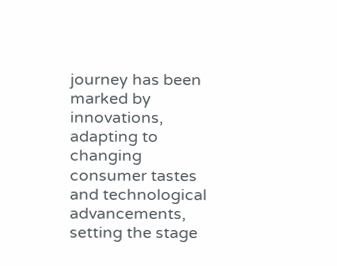journey has been marked by innovations, adapting to changing consumer tastes and technological advancements, setting the stage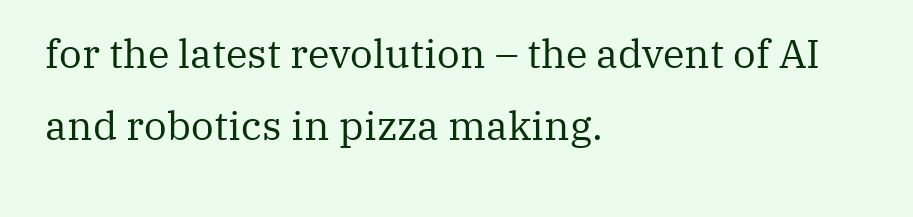for the latest revolution – the advent of AI and robotics in pizza making.